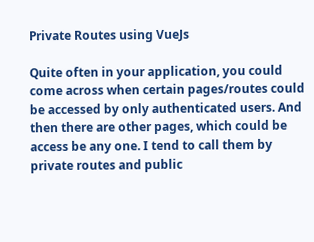Private Routes using VueJs

Quite often in your application, you could come across when certain pages/routes could be accessed by only authenticated users. And then there are other pages, which could be access be any one. I tend to call them by private routes and public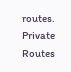routes. Private Routes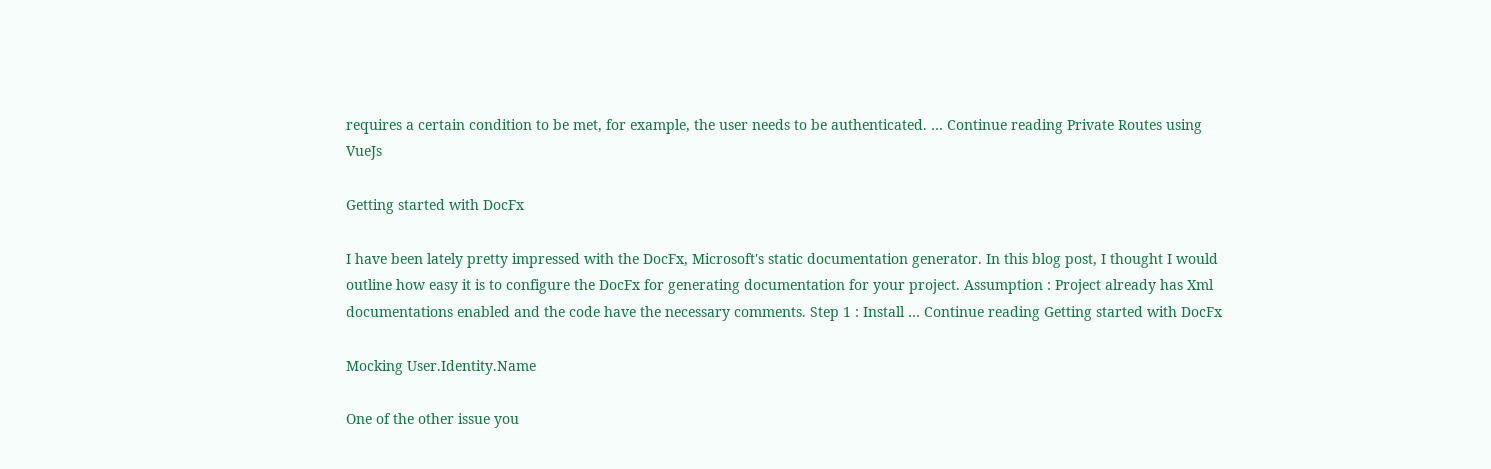requires a certain condition to be met, for example, the user needs to be authenticated. … Continue reading Private Routes using VueJs

Getting started with DocFx

I have been lately pretty impressed with the DocFx, Microsoft's static documentation generator. In this blog post, I thought I would outline how easy it is to configure the DocFx for generating documentation for your project. Assumption : Project already has Xml documentations enabled and the code have the necessary comments. Step 1 : Install … Continue reading Getting started with DocFx

Mocking User.Identity.Name

One of the other issue you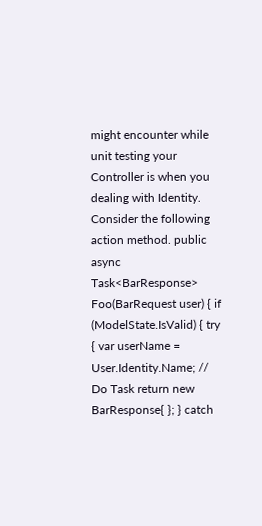might encounter while unit testing your Controller is when you dealing with Identity. Consider the following action method. public async Task<BarResponse> Foo(BarRequest user) { if (ModelState.IsValid) { try { var userName = User.Identity.Name; // Do Task return new BarResponse{ }; } catch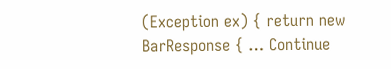(Exception ex) { return new BarResponse { … Continue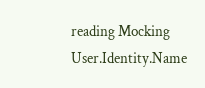reading Mocking User.Identity.Name